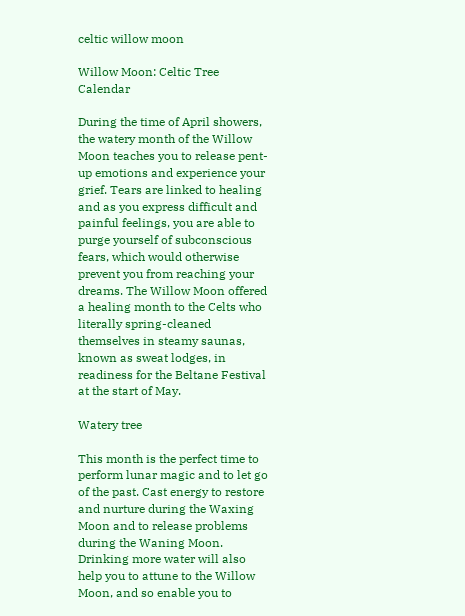celtic willow moon

Willow Moon: Celtic Tree Calendar

During the time of April showers, the watery month of the Willow Moon teaches you to release pent-up emotions and experience your grief. Tears are linked to healing and as you express difficult and painful feelings, you are able to purge yourself of subconscious fears, which would otherwise prevent you from reaching your dreams. The Willow Moon offered a healing month to the Celts who literally spring-cleaned themselves in steamy saunas, known as sweat lodges, in readiness for the Beltane Festival at the start of May.

Watery tree

This month is the perfect time to perform lunar magic and to let go of the past. Cast energy to restore and nurture during the Waxing Moon and to release problems during the Waning Moon. Drinking more water will also help you to attune to the Willow Moon, and so enable you to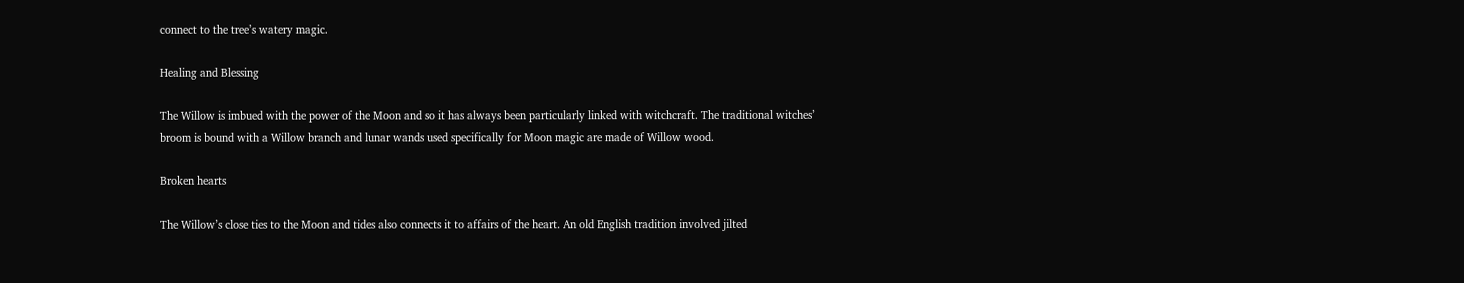connect to the tree’s watery magic.

Healing and Blessing

The Willow is imbued with the power of the Moon and so it has always been particularly linked with witchcraft. The traditional witches’ broom is bound with a Willow branch and lunar wands used specifically for Moon magic are made of Willow wood.

Broken hearts

The Willow’s close ties to the Moon and tides also connects it to affairs of the heart. An old English tradition involved jilted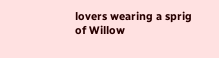lovers wearing a sprig of Willow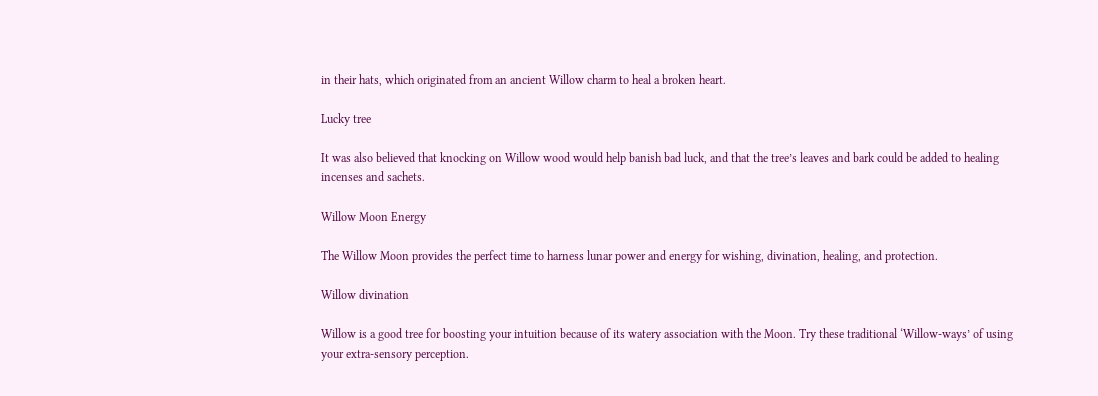in their hats, which originated from an ancient Willow charm to heal a broken heart.

Lucky tree

It was also believed that knocking on Willow wood would help banish bad luck, and that the tree’s leaves and bark could be added to healing incenses and sachets.

Willow Moon Energy

The Willow Moon provides the perfect time to harness lunar power and energy for wishing, divination, healing, and protection.

Willow divination

Willow is a good tree for boosting your intuition because of its watery association with the Moon. Try these traditional ‘Willow-ways’ of using your extra-sensory perception.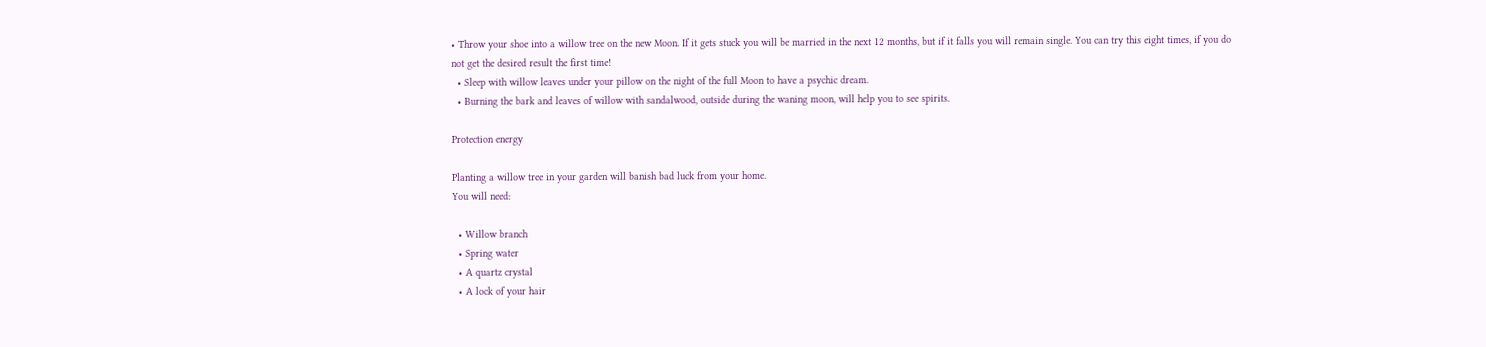• Throw your shoe into a willow tree on the new Moon. If it gets stuck you will be married in the next 12 months, but if it falls you will remain single. You can try this eight times, if you do not get the desired result the first time!
  • Sleep with willow leaves under your pillow on the night of the full Moon to have a psychic dream.
  • Burning the bark and leaves of willow with sandalwood, outside during the waning moon, will help you to see spirits.

Protection energy

Planting a willow tree in your garden will banish bad luck from your home.
You will need:

  • Willow branch
  • Spring water
  • A quartz crystal
  • A lock of your hair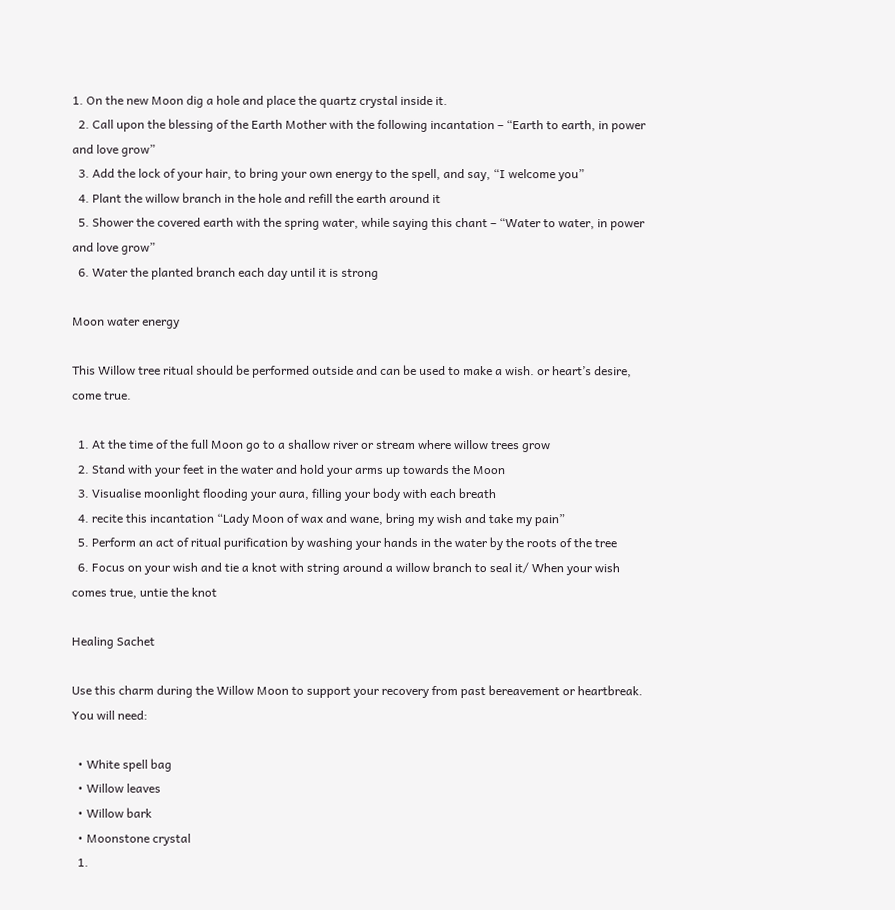1. On the new Moon dig a hole and place the quartz crystal inside it.
  2. Call upon the blessing of the Earth Mother with the following incantation – “Earth to earth, in power and love grow”
  3. Add the lock of your hair, to bring your own energy to the spell, and say, “I welcome you”
  4. Plant the willow branch in the hole and refill the earth around it
  5. Shower the covered earth with the spring water, while saying this chant – “Water to water, in power and love grow”
  6. Water the planted branch each day until it is strong

Moon water energy

This Willow tree ritual should be performed outside and can be used to make a wish. or heart’s desire, come true.

  1. At the time of the full Moon go to a shallow river or stream where willow trees grow
  2. Stand with your feet in the water and hold your arms up towards the Moon
  3. Visualise moonlight flooding your aura, filling your body with each breath
  4. recite this incantation “Lady Moon of wax and wane, bring my wish and take my pain”
  5. Perform an act of ritual purification by washing your hands in the water by the roots of the tree
  6. Focus on your wish and tie a knot with string around a willow branch to seal it/ When your wish comes true, untie the knot

Healing Sachet

Use this charm during the Willow Moon to support your recovery from past bereavement or heartbreak.
You will need:

  • White spell bag
  • Willow leaves
  • Willow bark
  • Moonstone crystal
  1.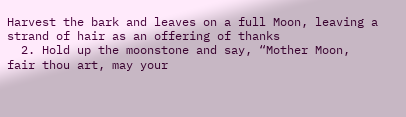Harvest the bark and leaves on a full Moon, leaving a strand of hair as an offering of thanks
  2. Hold up the moonstone and say, “Mother Moon, fair thou art, may your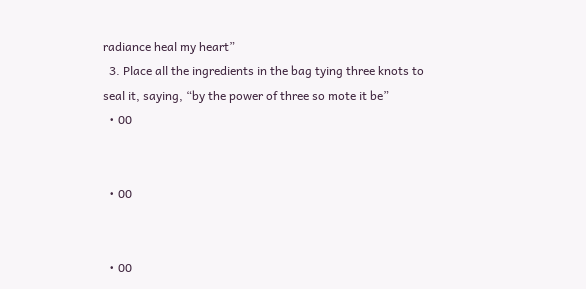radiance heal my heart”
  3. Place all the ingredients in the bag tying three knots to seal it, saying, “by the power of three so mote it be”
  • 00


  • 00


  • 00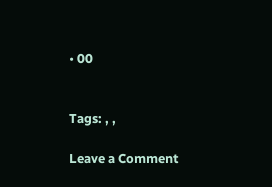• 00


Tags: , ,

Leave a Comment